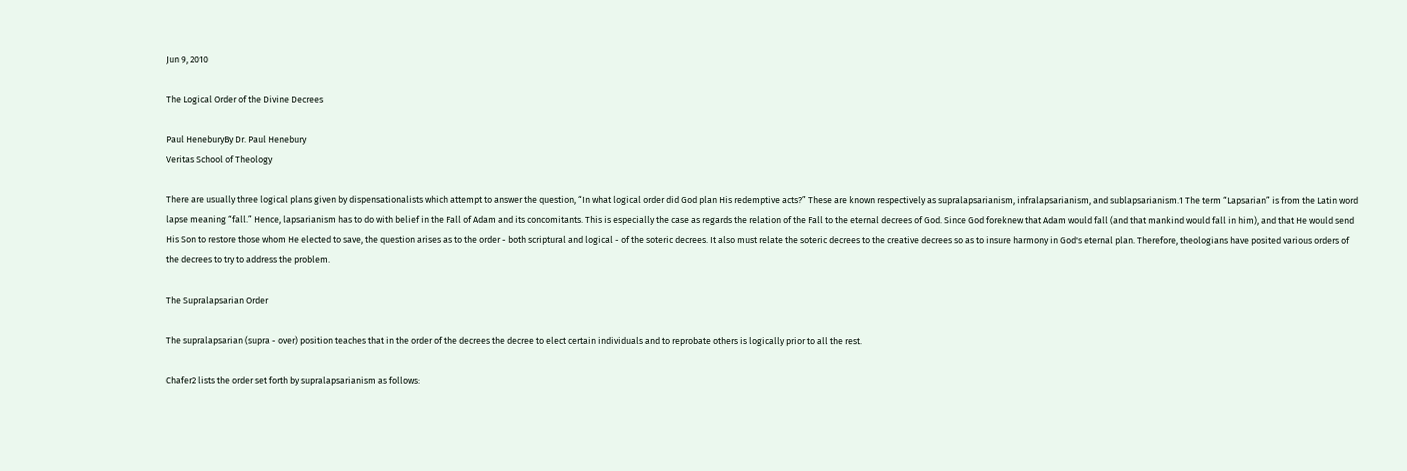Jun 9, 2010

The Logical Order of the Divine Decrees

Paul HeneburyBy Dr. Paul Henebury
Veritas School of Theology

There are usually three logical plans given by dispensationalists which attempt to answer the question, “In what logical order did God plan His redemptive acts?” These are known respectively as supralapsarianism, infralapsarianism, and sublapsarianism.1 The term “Lapsarian” is from the Latin word lapse meaning “fall.” Hence, lapsarianism has to do with belief in the Fall of Adam and its concomitants. This is especially the case as regards the relation of the Fall to the eternal decrees of God. Since God foreknew that Adam would fall (and that mankind would fall in him), and that He would send His Son to restore those whom He elected to save, the question arises as to the order - both scriptural and logical - of the soteric decrees. It also must relate the soteric decrees to the creative decrees so as to insure harmony in God's eternal plan. Therefore, theologians have posited various orders of the decrees to try to address the problem.

The Supralapsarian Order

The supralapsarian (supra - over) position teaches that in the order of the decrees the decree to elect certain individuals and to reprobate others is logically prior to all the rest.

Chafer2 lists the order set forth by supralapsarianism as follows: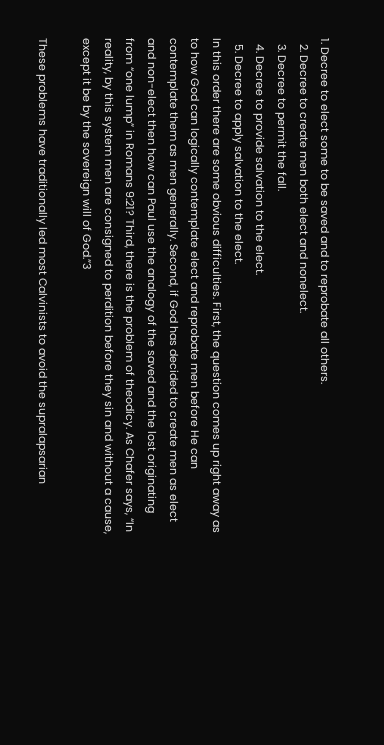1. Decree to elect some to be saved and to reprobate all others.
  2. Decree to create men both elect and nonelect.
  3. Decree to permit the fall.
  4. Decree to provide salvation to the elect.
  5. Decree to apply salvation to the elect.
In this order there are some obvious difficulties. First, the question comes up right away as to how God can logically contemplate elect and reprobate men before He can contemplate them as men generally. Second, if God has decided to create men as elect and non-elect then how can Paul use the analogy of the saved and the lost originating from “one lump” in Romans 9:21? Third, there is the problem of theodicy. As Chafer says, “In reality, by this system men are consigned to perdition before they sin and without a cause, except it be by the sovereign will of God.”3

These problems have traditionally led most Calvinists to avoid the supralapsarian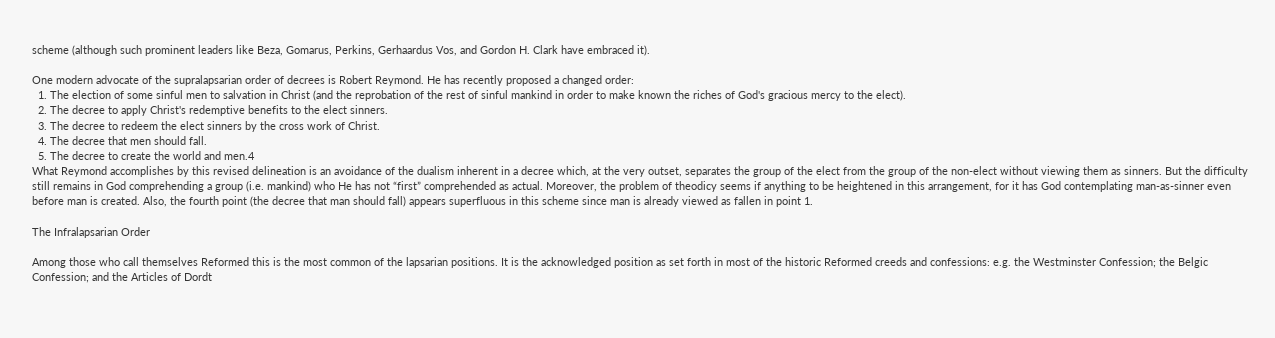scheme (although such prominent leaders like Beza, Gomarus, Perkins, Gerhaardus Vos, and Gordon H. Clark have embraced it).

One modern advocate of the supralapsarian order of decrees is Robert Reymond. He has recently proposed a changed order:
  1. The election of some sinful men to salvation in Christ (and the reprobation of the rest of sinful mankind in order to make known the riches of God's gracious mercy to the elect).
  2. The decree to apply Christ's redemptive benefits to the elect sinners.
  3. The decree to redeem the elect sinners by the cross work of Christ.
  4. The decree that men should fall.
  5. The decree to create the world and men.4
What Reymond accomplishes by this revised delineation is an avoidance of the dualism inherent in a decree which, at the very outset, separates the group of the elect from the group of the non-elect without viewing them as sinners. But the difficulty still remains in God comprehending a group (i.e. mankind) who He has not “first” comprehended as actual. Moreover, the problem of theodicy seems if anything to be heightened in this arrangement, for it has God contemplating man-as-sinner even before man is created. Also, the fourth point (the decree that man should fall) appears superfluous in this scheme since man is already viewed as fallen in point 1.

The Infralapsarian Order

Among those who call themselves Reformed this is the most common of the lapsarian positions. It is the acknowledged position as set forth in most of the historic Reformed creeds and confessions: e.g. the Westminster Confession; the Belgic Confession; and the Articles of Dordt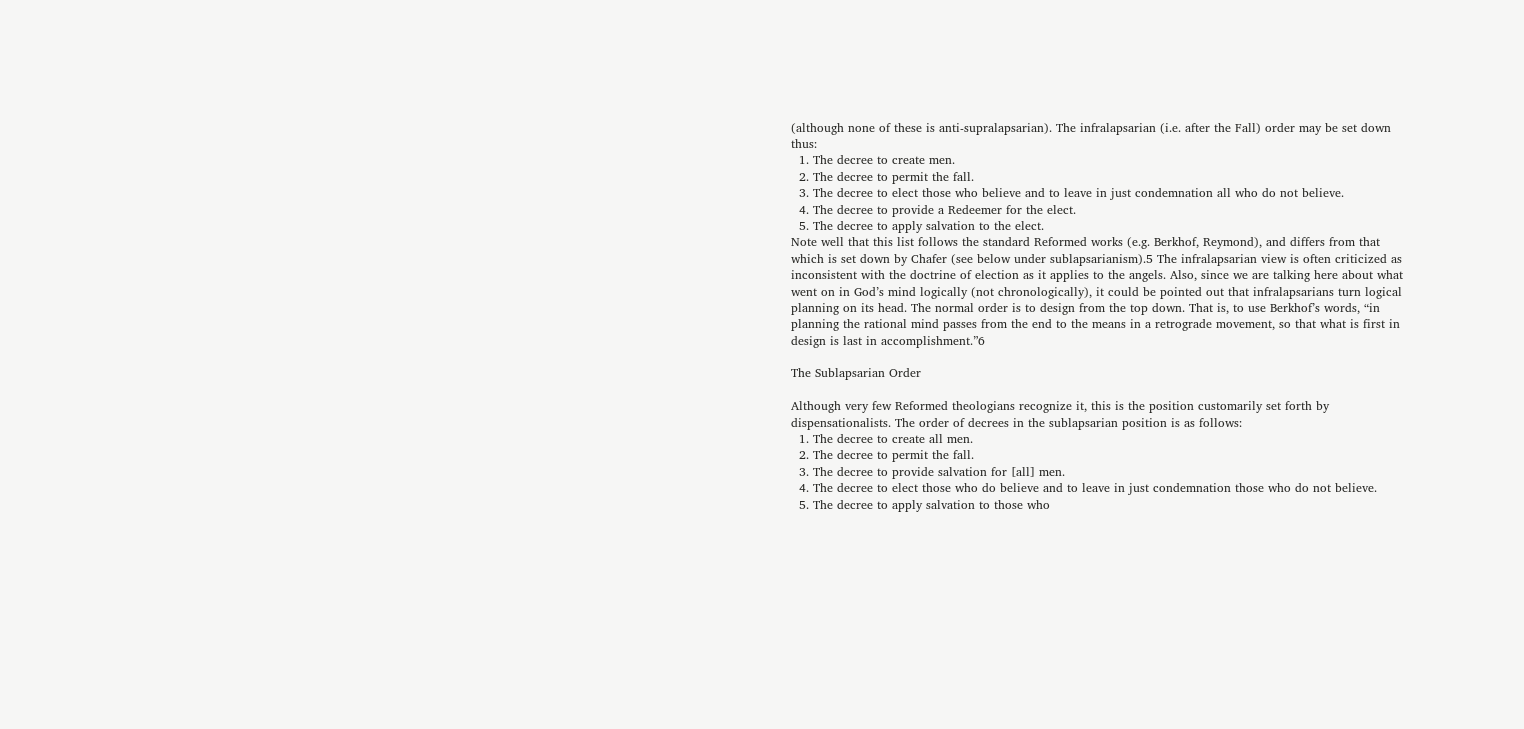(although none of these is anti-supralapsarian). The infralapsarian (i.e. after the Fall) order may be set down thus:
  1. The decree to create men.
  2. The decree to permit the fall.
  3. The decree to elect those who believe and to leave in just condemnation all who do not believe.
  4. The decree to provide a Redeemer for the elect.
  5. The decree to apply salvation to the elect.
Note well that this list follows the standard Reformed works (e.g. Berkhof, Reymond), and differs from that which is set down by Chafer (see below under sublapsarianism).5 The infralapsarian view is often criticized as inconsistent with the doctrine of election as it applies to the angels. Also, since we are talking here about what went on in God’s mind logically (not chronologically), it could be pointed out that infralapsarians turn logical planning on its head. The normal order is to design from the top down. That is, to use Berkhof’s words, “in planning the rational mind passes from the end to the means in a retrograde movement, so that what is first in design is last in accomplishment.”6

The Sublapsarian Order

Although very few Reformed theologians recognize it, this is the position customarily set forth by dispensationalists. The order of decrees in the sublapsarian position is as follows:
  1. The decree to create all men.
  2. The decree to permit the fall.
  3. The decree to provide salvation for [all] men.
  4. The decree to elect those who do believe and to leave in just condemnation those who do not believe.
  5. The decree to apply salvation to those who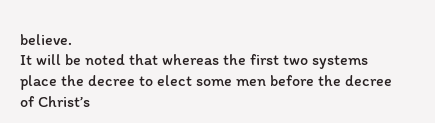believe.
It will be noted that whereas the first two systems place the decree to elect some men before the decree of Christ’s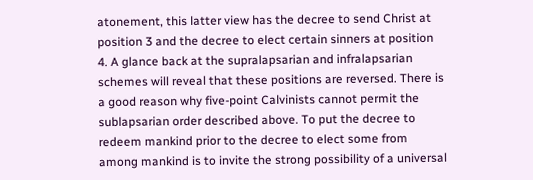atonement, this latter view has the decree to send Christ at position 3 and the decree to elect certain sinners at position 4. A glance back at the supralapsarian and infralapsarian schemes will reveal that these positions are reversed. There is a good reason why five-point Calvinists cannot permit the sublapsarian order described above. To put the decree to redeem mankind prior to the decree to elect some from among mankind is to invite the strong possibility of a universal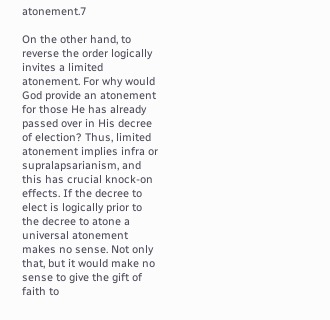atonement.7

On the other hand, to reverse the order logically invites a limited atonement. For why would God provide an atonement for those He has already passed over in His decree of election? Thus, limited atonement implies infra or supralapsarianism, and this has crucial knock-on effects. If the decree to elect is logically prior to the decree to atone a universal atonement makes no sense. Not only that, but it would make no sense to give the gift of faith to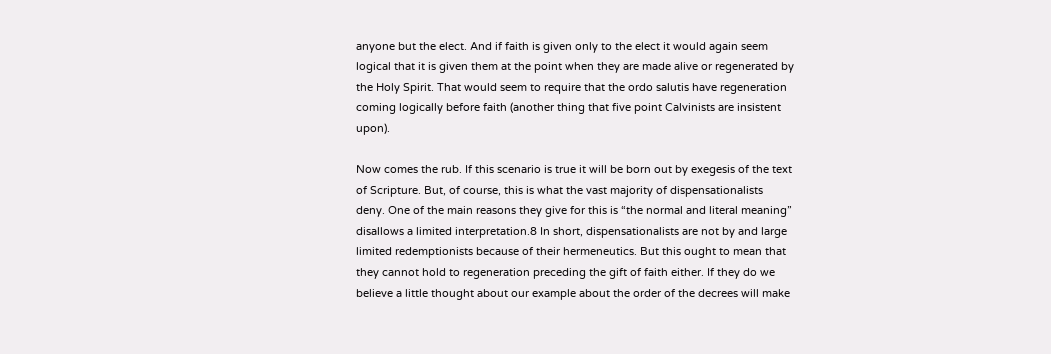anyone but the elect. And if faith is given only to the elect it would again seem logical that it is given them at the point when they are made alive or regenerated by the Holy Spirit. That would seem to require that the ordo salutis have regeneration coming logically before faith (another thing that five point Calvinists are insistent upon).

Now comes the rub. If this scenario is true it will be born out by exegesis of the text of Scripture. But, of course, this is what the vast majority of dispensationalists deny. One of the main reasons they give for this is “the normal and literal meaning” disallows a limited interpretation.8 In short, dispensationalists are not by and large limited redemptionists because of their hermeneutics. But this ought to mean that they cannot hold to regeneration preceding the gift of faith either. If they do we believe a little thought about our example about the order of the decrees will make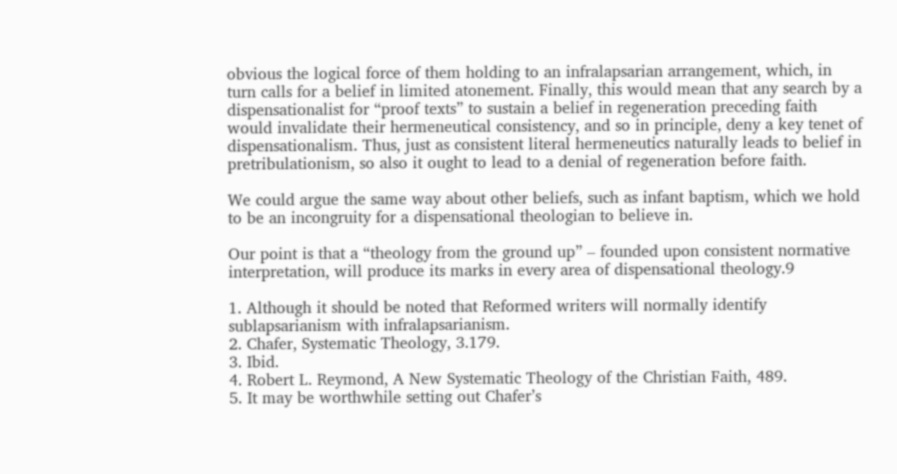obvious the logical force of them holding to an infralapsarian arrangement, which, in turn calls for a belief in limited atonement. Finally, this would mean that any search by a dispensationalist for “proof texts” to sustain a belief in regeneration preceding faith would invalidate their hermeneutical consistency, and so in principle, deny a key tenet of dispensationalism. Thus, just as consistent literal hermeneutics naturally leads to belief in pretribulationism, so also it ought to lead to a denial of regeneration before faith.

We could argue the same way about other beliefs, such as infant baptism, which we hold to be an incongruity for a dispensational theologian to believe in.

Our point is that a “theology from the ground up” – founded upon consistent normative interpretation, will produce its marks in every area of dispensational theology.9

1. Although it should be noted that Reformed writers will normally identify sublapsarianism with infralapsarianism.
2. Chafer, Systematic Theology, 3.179.
3. Ibid.
4. Robert L. Reymond, A New Systematic Theology of the Christian Faith, 489.
5. It may be worthwhile setting out Chafer’s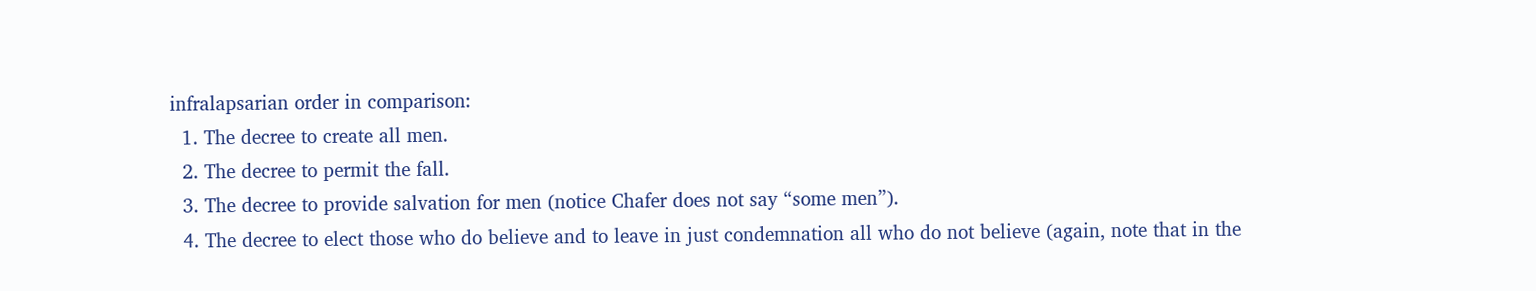infralapsarian order in comparison:
  1. The decree to create all men.
  2. The decree to permit the fall.
  3. The decree to provide salvation for men (notice Chafer does not say “some men”).
  4. The decree to elect those who do believe and to leave in just condemnation all who do not believe (again, note that in the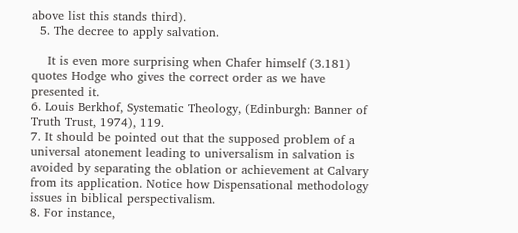above list this stands third).
  5. The decree to apply salvation.

    It is even more surprising when Chafer himself (3.181) quotes Hodge who gives the correct order as we have presented it.
6. Louis Berkhof, Systematic Theology, (Edinburgh: Banner of Truth Trust, 1974), 119.
7. It should be pointed out that the supposed problem of a universal atonement leading to universalism in salvation is avoided by separating the oblation or achievement at Calvary from its application. Notice how Dispensational methodology issues in biblical perspectivalism.
8. For instance,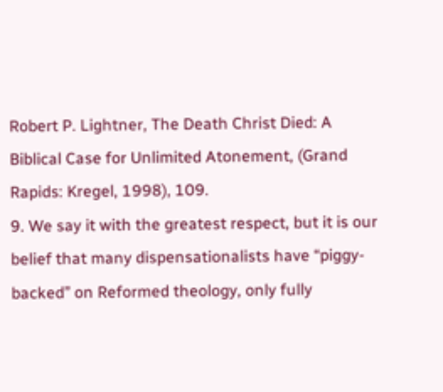Robert P. Lightner, The Death Christ Died: A Biblical Case for Unlimited Atonement, (Grand Rapids: Kregel, 1998), 109.
9. We say it with the greatest respect, but it is our belief that many dispensationalists have “piggy-backed” on Reformed theology, only fully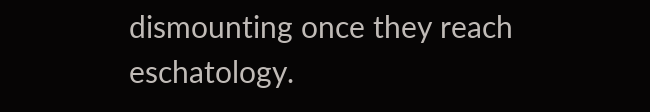dismounting once they reach eschatology.